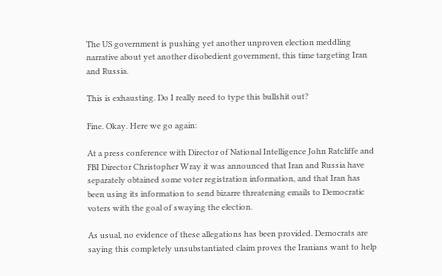The US government is pushing yet another unproven election meddling narrative about yet another disobedient government, this time targeting Iran and Russia.

This is exhausting. Do I really need to type this bullshit out?

Fine. Okay. Here we go again:

At a press conference with Director of National Intelligence John Ratcliffe and FBI Director Christopher Wray it was announced that Iran and Russia have separately obtained some voter registration information, and that Iran has been using its information to send bizarre threatening emails to Democratic voters with the goal of swaying the election.

As usual, no evidence of these allegations has been provided. Democrats are saying this completely unsubstantiated claim proves the Iranians want to help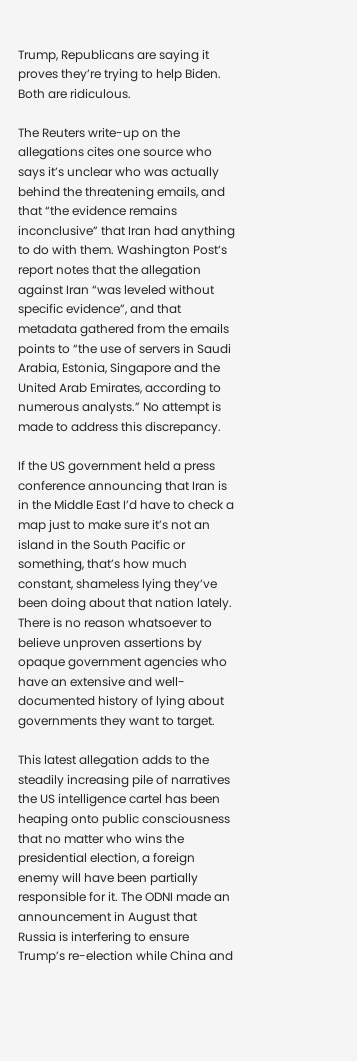Trump, Republicans are saying it proves they’re trying to help Biden. Both are ridiculous.

The Reuters write-up on the allegations cites one source who says it’s unclear who was actually behind the threatening emails, and that “the evidence remains inconclusive” that Iran had anything to do with them. Washington Post‘s report notes that the allegation against Iran “was leveled without specific evidence”, and that metadata gathered from the emails points to “the use of servers in Saudi Arabia, Estonia, Singapore and the United Arab Emirates, according to numerous analysts.” No attempt is made to address this discrepancy.

If the US government held a press conference announcing that Iran is in the Middle East I’d have to check a map just to make sure it’s not an island in the South Pacific or something, that’s how much constant, shameless lying they’ve been doing about that nation lately. There is no reason whatsoever to believe unproven assertions by opaque government agencies who have an extensive and well-documented history of lying about governments they want to target.

This latest allegation adds to the steadily increasing pile of narratives the US intelligence cartel has been heaping onto public consciousness that no matter who wins the presidential election, a foreign enemy will have been partially responsible for it. The ODNI made an announcement in August that Russia is interfering to ensure Trump’s re-election while China and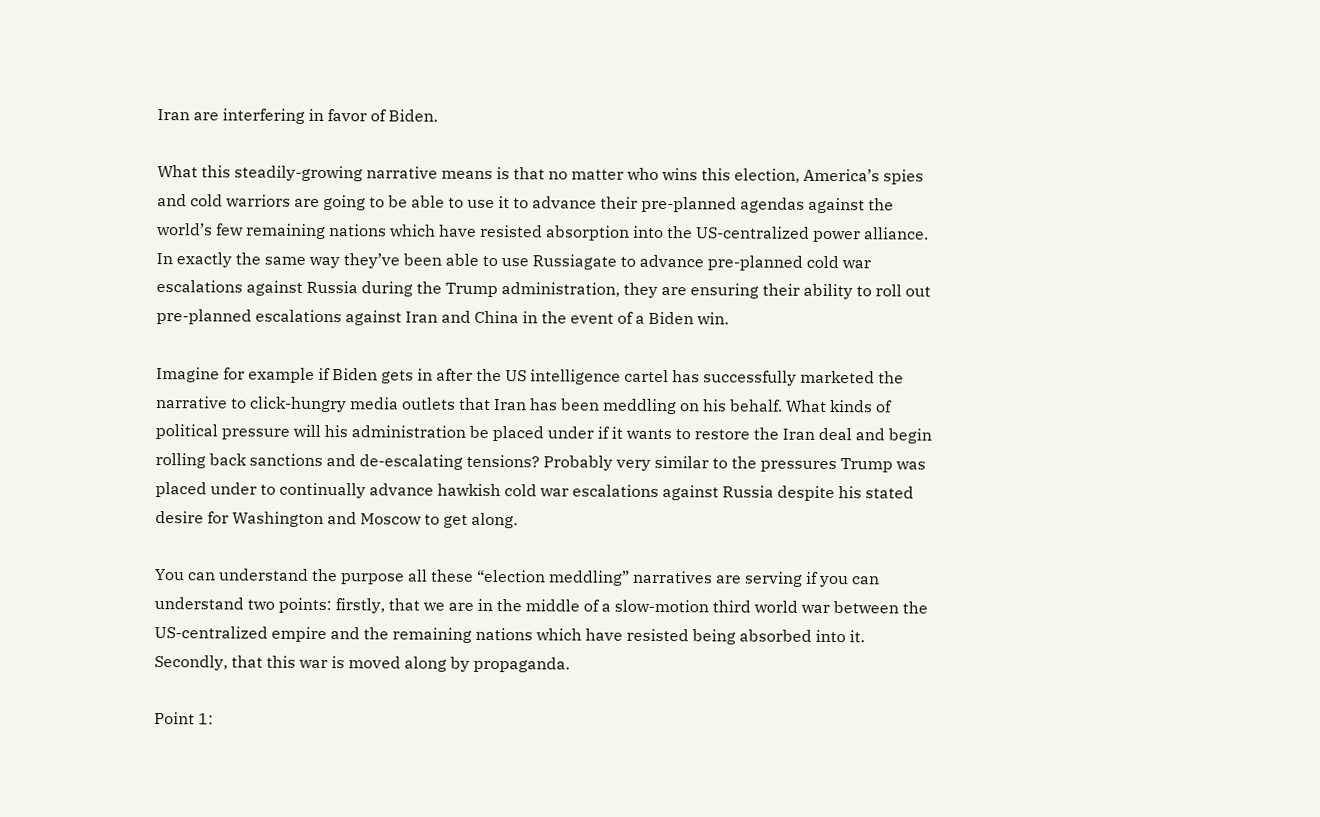Iran are interfering in favor of Biden.

What this steadily-growing narrative means is that no matter who wins this election, America’s spies and cold warriors are going to be able to use it to advance their pre-planned agendas against the world’s few remaining nations which have resisted absorption into the US-centralized power alliance. In exactly the same way they’ve been able to use Russiagate to advance pre-planned cold war escalations against Russia during the Trump administration, they are ensuring their ability to roll out pre-planned escalations against Iran and China in the event of a Biden win.

Imagine for example if Biden gets in after the US intelligence cartel has successfully marketed the narrative to click-hungry media outlets that Iran has been meddling on his behalf. What kinds of political pressure will his administration be placed under if it wants to restore the Iran deal and begin rolling back sanctions and de-escalating tensions? Probably very similar to the pressures Trump was placed under to continually advance hawkish cold war escalations against Russia despite his stated desire for Washington and Moscow to get along.

You can understand the purpose all these “election meddling” narratives are serving if you can understand two points: firstly, that we are in the middle of a slow-motion third world war between the US-centralized empire and the remaining nations which have resisted being absorbed into it. Secondly, that this war is moved along by propaganda.

Point 1: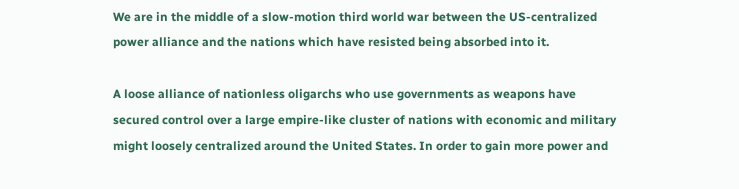We are in the middle of a slow-motion third world war between the US-centralized power alliance and the nations which have resisted being absorbed into it.

A loose alliance of nationless oligarchs who use governments as weapons have secured control over a large empire-like cluster of nations with economic and military might loosely centralized around the United States. In order to gain more power and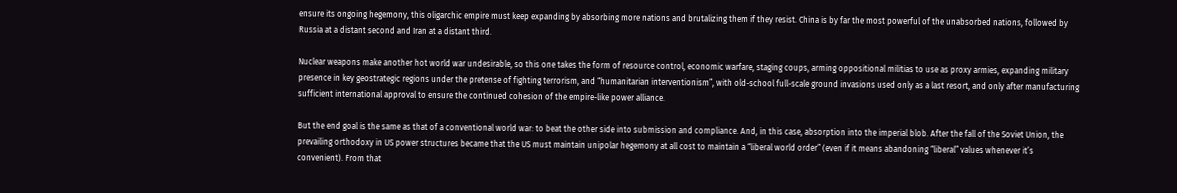ensure its ongoing hegemony, this oligarchic empire must keep expanding by absorbing more nations and brutalizing them if they resist. China is by far the most powerful of the unabsorbed nations, followed by Russia at a distant second and Iran at a distant third.

Nuclear weapons make another hot world war undesirable, so this one takes the form of resource control, economic warfare, staging coups, arming oppositional militias to use as proxy armies, expanding military presence in key geostrategic regions under the pretense of fighting terrorism, and “humanitarian interventionism”, with old-school full-scale ground invasions used only as a last resort, and only after manufacturing sufficient international approval to ensure the continued cohesion of the empire-like power alliance.

But the end goal is the same as that of a conventional world war: to beat the other side into submission and compliance. And, in this case, absorption into the imperial blob. After the fall of the Soviet Union, the prevailing orthodoxy in US power structures became that the US must maintain unipolar hegemony at all cost to maintain a “liberal world order” (even if it means abandoning “liberal” values whenever it’s convenient). From that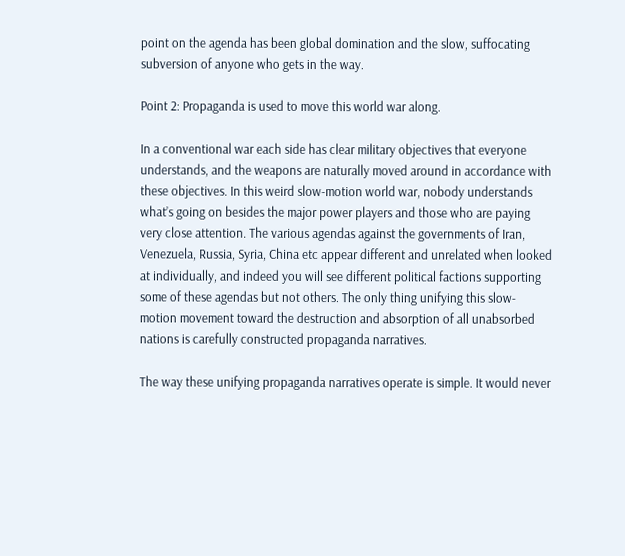point on the agenda has been global domination and the slow, suffocating subversion of anyone who gets in the way.

Point 2: Propaganda is used to move this world war along.

In a conventional war each side has clear military objectives that everyone understands, and the weapons are naturally moved around in accordance with these objectives. In this weird slow-motion world war, nobody understands what’s going on besides the major power players and those who are paying very close attention. The various agendas against the governments of Iran, Venezuela, Russia, Syria, China etc appear different and unrelated when looked at individually, and indeed you will see different political factions supporting some of these agendas but not others. The only thing unifying this slow-motion movement toward the destruction and absorption of all unabsorbed nations is carefully constructed propaganda narratives.

The way these unifying propaganda narratives operate is simple. It would never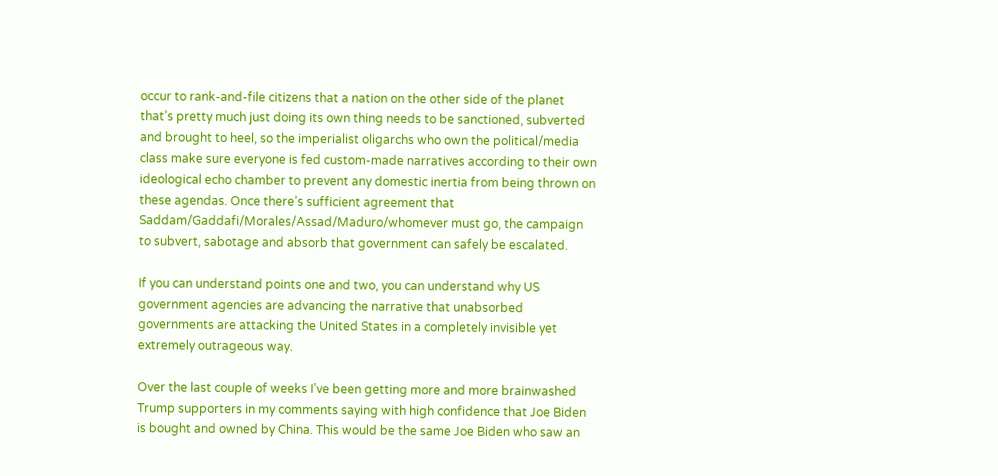occur to rank-and-file citizens that a nation on the other side of the planet that’s pretty much just doing its own thing needs to be sanctioned, subverted and brought to heel, so the imperialist oligarchs who own the political/media class make sure everyone is fed custom-made narratives according to their own ideological echo chamber to prevent any domestic inertia from being thrown on these agendas. Once there’s sufficient agreement that Saddam/Gaddafi/Morales/Assad/Maduro/whomever must go, the campaign to subvert, sabotage and absorb that government can safely be escalated.

If you can understand points one and two, you can understand why US government agencies are advancing the narrative that unabsorbed governments are attacking the United States in a completely invisible yet extremely outrageous way.

Over the last couple of weeks I’ve been getting more and more brainwashed Trump supporters in my comments saying with high confidence that Joe Biden is bought and owned by China. This would be the same Joe Biden who saw an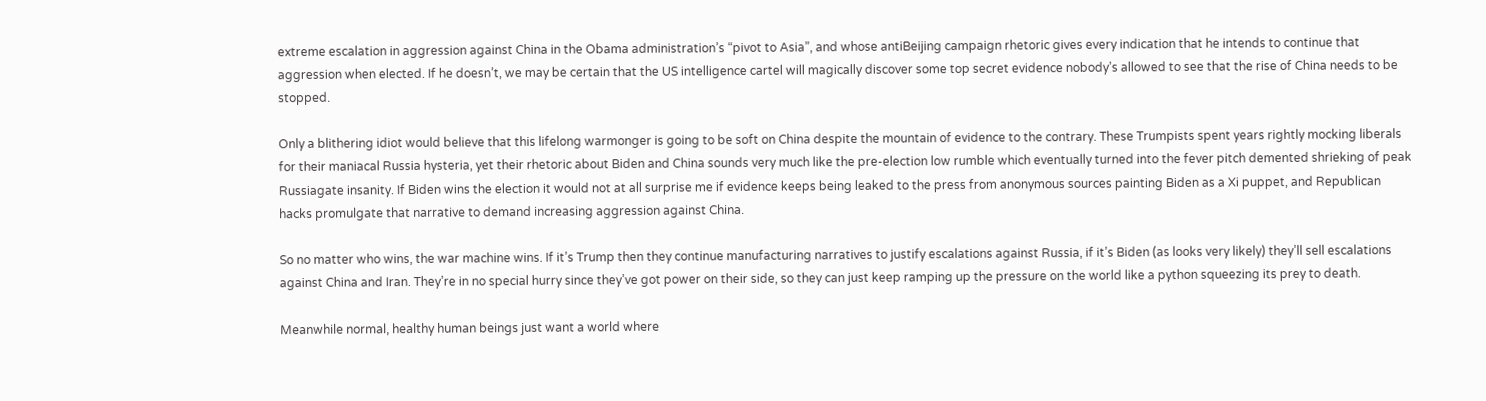extreme escalation in aggression against China in the Obama administration’s “pivot to Asia”, and whose antiBeijing campaign rhetoric gives every indication that he intends to continue that aggression when elected. If he doesn’t, we may be certain that the US intelligence cartel will magically discover some top secret evidence nobody’s allowed to see that the rise of China needs to be stopped.

Only a blithering idiot would believe that this lifelong warmonger is going to be soft on China despite the mountain of evidence to the contrary. These Trumpists spent years rightly mocking liberals for their maniacal Russia hysteria, yet their rhetoric about Biden and China sounds very much like the pre-election low rumble which eventually turned into the fever pitch demented shrieking of peak Russiagate insanity. If Biden wins the election it would not at all surprise me if evidence keeps being leaked to the press from anonymous sources painting Biden as a Xi puppet, and Republican hacks promulgate that narrative to demand increasing aggression against China.

So no matter who wins, the war machine wins. If it’s Trump then they continue manufacturing narratives to justify escalations against Russia, if it’s Biden (as looks very likely) they’ll sell escalations against China and Iran. They’re in no special hurry since they’ve got power on their side, so they can just keep ramping up the pressure on the world like a python squeezing its prey to death.

Meanwhile normal, healthy human beings just want a world where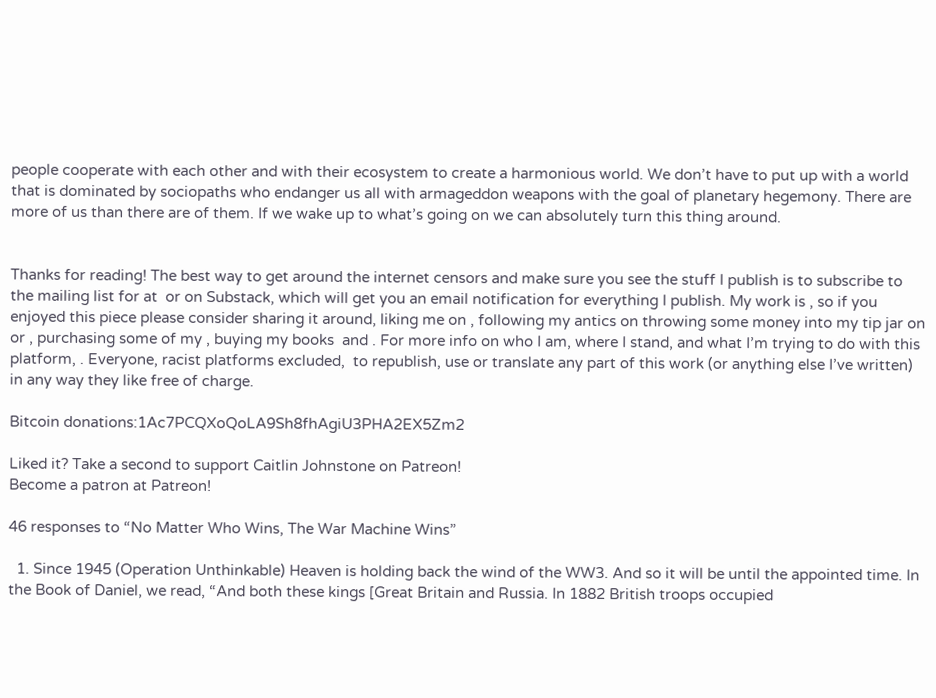people cooperate with each other and with their ecosystem to create a harmonious world. We don’t have to put up with a world that is dominated by sociopaths who endanger us all with armageddon weapons with the goal of planetary hegemony. There are more of us than there are of them. If we wake up to what’s going on we can absolutely turn this thing around.


Thanks for reading! The best way to get around the internet censors and make sure you see the stuff I publish is to subscribe to the mailing list for at  or on Substack, which will get you an email notification for everything I publish. My work is , so if you enjoyed this piece please consider sharing it around, liking me on , following my antics on throwing some money into my tip jar on  or , purchasing some of my , buying my books  and . For more info on who I am, where I stand, and what I’m trying to do with this platform, . Everyone, racist platforms excluded,  to republish, use or translate any part of this work (or anything else I’ve written) in any way they like free of charge.

Bitcoin donations:1Ac7PCQXoQoLA9Sh8fhAgiU3PHA2EX5Zm2

Liked it? Take a second to support Caitlin Johnstone on Patreon!
Become a patron at Patreon!

46 responses to “No Matter Who Wins, The War Machine Wins”

  1. Since 1945 (Operation Unthinkable) Heaven is holding back the wind of the WW3. And so it will be until the appointed time. In the Book of Daniel, we read, “And both these kings [Great Britain and Russia. In 1882 British troops occupied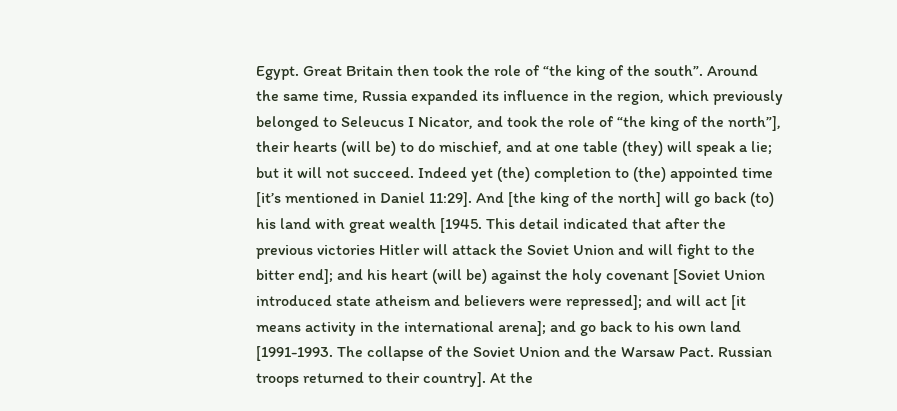Egypt. Great Britain then took the role of “the king of the south”. Around the same time, Russia expanded its influence in the region, which previously belonged to Seleucus I Nicator, and took the role of “the king of the north”], their hearts (will be) to do mischief, and at one table (they) will speak a lie; but it will not succeed. Indeed yet (the) completion to (the) appointed time [it’s mentioned in Daniel 11:29]. And [the king of the north] will go back (to) his land with great wealth [1945. This detail indicated that after the previous victories Hitler will attack the Soviet Union and will fight to the bitter end]; and his heart (will be) against the holy covenant [Soviet Union introduced state atheism and believers were repressed]; and will act [it means activity in the international arena]; and go back to his own land [1991-1993. The collapse of the Soviet Union and the Warsaw Pact. Russian troops returned to their country]. At the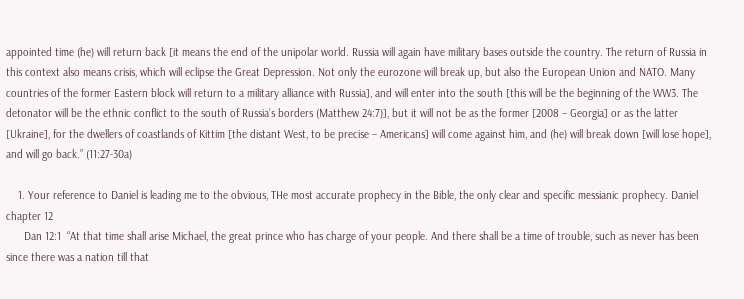appointed time (he) will return back [it means the end of the unipolar world. Russia will again have military bases outside the country. The return of Russia in this context also means crisis, which will eclipse the Great Depression. Not only the eurozone will break up, but also the European Union and NATO. Many countries of the former Eastern block will return to a military alliance with Russia], and will enter into the south [this will be the beginning of the WW3. The detonator will be the ethnic conflict to the south of Russia’s borders (Matthew 24:7)], but it will not be as the former [2008 – Georgia] or as the latter [Ukraine], for the dwellers of coastlands of Kittim [the distant West, to be precise – Americans] will come against him, and (he) will break down [will lose hope], and will go back.” (11:27-30a)

    1. Your reference to Daniel is leading me to the obvious, THe most accurate prophecy in the Bible, the only clear and specific messianic prophecy. Daniel chapter 12
      Dan 12:1  “At that time shall arise Michael, the great prince who has charge of your people. And there shall be a time of trouble, such as never has been since there was a nation till that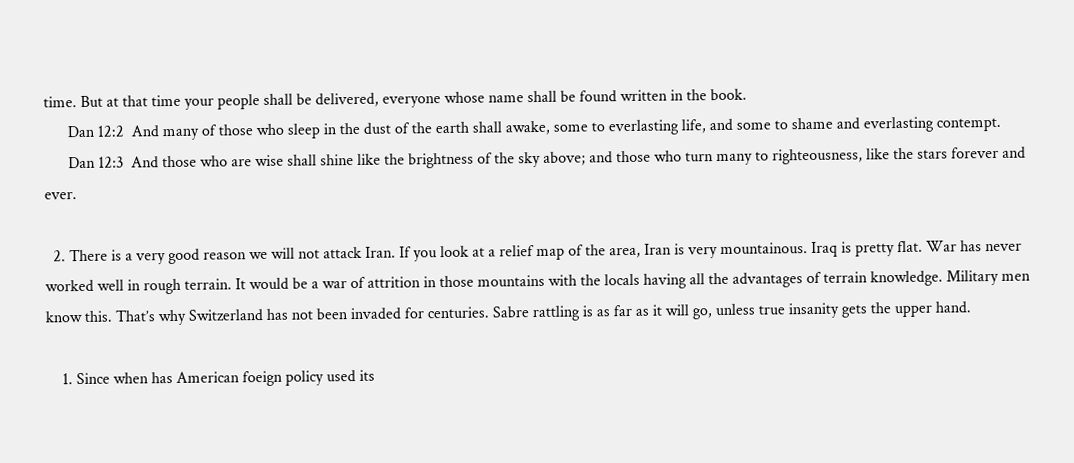time. But at that time your people shall be delivered, everyone whose name shall be found written in the book.
      Dan 12:2  And many of those who sleep in the dust of the earth shall awake, some to everlasting life, and some to shame and everlasting contempt.
      Dan 12:3  And those who are wise shall shine like the brightness of the sky above; and those who turn many to righteousness, like the stars forever and ever.

  2. There is a very good reason we will not attack Iran. If you look at a relief map of the area, Iran is very mountainous. Iraq is pretty flat. War has never worked well in rough terrain. It would be a war of attrition in those mountains with the locals having all the advantages of terrain knowledge. Military men know this. That’s why Switzerland has not been invaded for centuries. Sabre rattling is as far as it will go, unless true insanity gets the upper hand.

    1. Since when has American foeign policy used its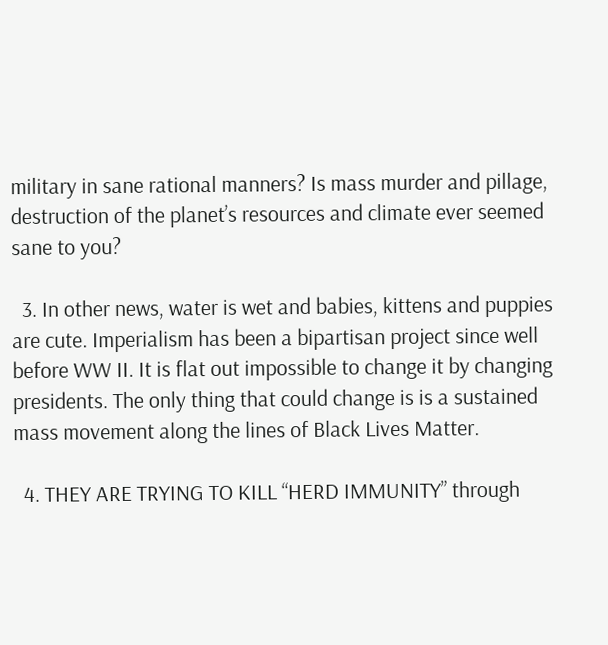military in sane rational manners? Is mass murder and pillage, destruction of the planet’s resources and climate ever seemed sane to you?

  3. In other news, water is wet and babies, kittens and puppies are cute. Imperialism has been a bipartisan project since well before WW II. It is flat out impossible to change it by changing presidents. The only thing that could change is is a sustained mass movement along the lines of Black Lives Matter.

  4. THEY ARE TRYING TO KILL “HERD IMMUNITY” through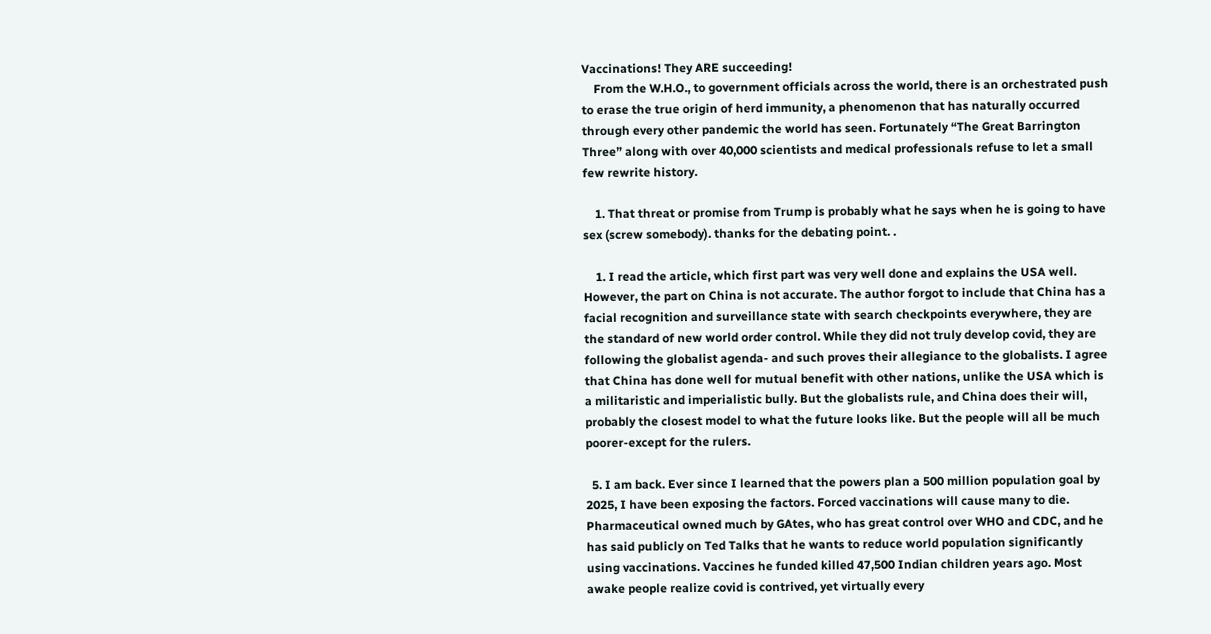Vaccinations! They ARE succeeding!
    From the W.H.O., to government officials across the world, there is an orchestrated push to erase the true origin of herd immunity, a phenomenon that has naturally occurred through every other pandemic the world has seen. Fortunately “The Great Barrington Three” along with over 40,000 scientists and medical professionals refuse to let a small few rewrite history.

    1. That threat or promise from Trump is probably what he says when he is going to have sex (screw somebody). thanks for the debating point. .

    1. I read the article, which first part was very well done and explains the USA well. However, the part on China is not accurate. The author forgot to include that China has a facial recognition and surveillance state with search checkpoints everywhere, they are the standard of new world order control. While they did not truly develop covid, they are following the globalist agenda- and such proves their allegiance to the globalists. I agree that China has done well for mutual benefit with other nations, unlike the USA which is a militaristic and imperialistic bully. But the globalists rule, and China does their will, probably the closest model to what the future looks like. But the people will all be much poorer-except for the rulers.

  5. I am back. Ever since I learned that the powers plan a 500 million population goal by 2025, I have been exposing the factors. Forced vaccinations will cause many to die. Pharmaceutical owned much by GAtes, who has great control over WHO and CDC, and he has said publicly on Ted Talks that he wants to reduce world population significantly using vaccinations. Vaccines he funded killed 47,500 Indian children years ago. Most awake people realize covid is contrived, yet virtually every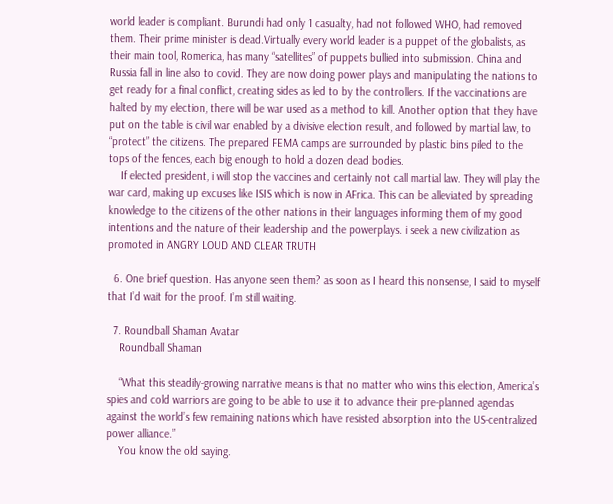world leader is compliant. Burundi had only 1 casualty, had not followed WHO, had removed them. Their prime minister is dead.Virtually every world leader is a puppet of the globalists, as their main tool, Romerica, has many “satellites” of puppets bullied into submission. China and Russia fall in line also to covid. They are now doing power plays and manipulating the nations to get ready for a final conflict, creating sides as led to by the controllers. If the vaccinations are halted by my election, there will be war used as a method to kill. Another option that they have put on the table is civil war enabled by a divisive election result, and followed by martial law, to “protect” the citizens. The prepared FEMA camps are surrounded by plastic bins piled to the tops of the fences, each big enough to hold a dozen dead bodies.
    If elected president, i will stop the vaccines and certainly not call martial law. They will play the war card, making up excuses like ISIS which is now in AFrica. This can be alleviated by spreading knowledge to the citizens of the other nations in their languages informing them of my good intentions and the nature of their leadership and the powerplays. i seek a new civilization as promoted in ANGRY LOUD AND CLEAR TRUTH

  6. One brief question. Has anyone seen them? as soon as I heard this nonsense, I said to myself that I’d wait for the proof. I’m still waiting.

  7. Roundball Shaman Avatar
    Roundball Shaman

    “What this steadily-growing narrative means is that no matter who wins this election, America’s spies and cold warriors are going to be able to use it to advance their pre-planned agendas against the world’s few remaining nations which have resisted absorption into the US-centralized power alliance.”
    You know the old saying.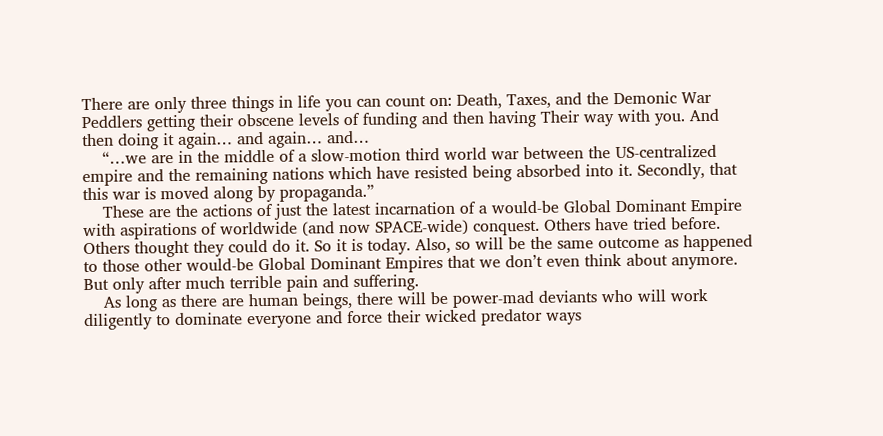There are only three things in life you can count on: Death, Taxes, and the Demonic War Peddlers getting their obscene levels of funding and then having Their way with you. And then doing it again… and again… and…
    “…we are in the middle of a slow-motion third world war between the US-centralized empire and the remaining nations which have resisted being absorbed into it. Secondly, that this war is moved along by propaganda.”
    These are the actions of just the latest incarnation of a would-be Global Dominant Empire with aspirations of worldwide (and now SPACE-wide) conquest. Others have tried before. Others thought they could do it. So it is today. Also, so will be the same outcome as happened to those other would-be Global Dominant Empires that we don’t even think about anymore. But only after much terrible pain and suffering.
    As long as there are human beings, there will be power-mad deviants who will work diligently to dominate everyone and force their wicked predator ways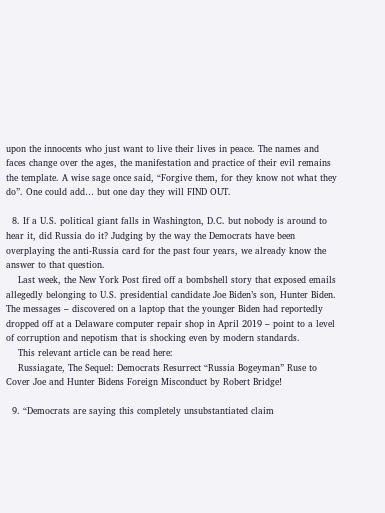upon the innocents who just want to live their lives in peace. The names and faces change over the ages, the manifestation and practice of their evil remains the template. A wise sage once said, “Forgive them, for they know not what they do”. One could add… but one day they will FIND OUT.

  8. If a U.S. political giant falls in Washington, D.C. but nobody is around to hear it, did Russia do it? Judging by the way the Democrats have been overplaying the anti-Russia card for the past four years, we already know the answer to that question.
    Last week, the New York Post fired off a bombshell story that exposed emails allegedly belonging to U.S. presidential candidate Joe Biden’s son, Hunter Biden. The messages – discovered on a laptop that the younger Biden had reportedly dropped off at a Delaware computer repair shop in April 2019 – point to a level of corruption and nepotism that is shocking even by modern standards.
    This relevant article can be read here:
    Russiagate, The Sequel: Democrats Resurrect “Russia Bogeyman” Ruse to Cover Joe and Hunter Bidens Foreign Misconduct by Robert Bridge!

  9. “Democrats are saying this completely unsubstantiated claim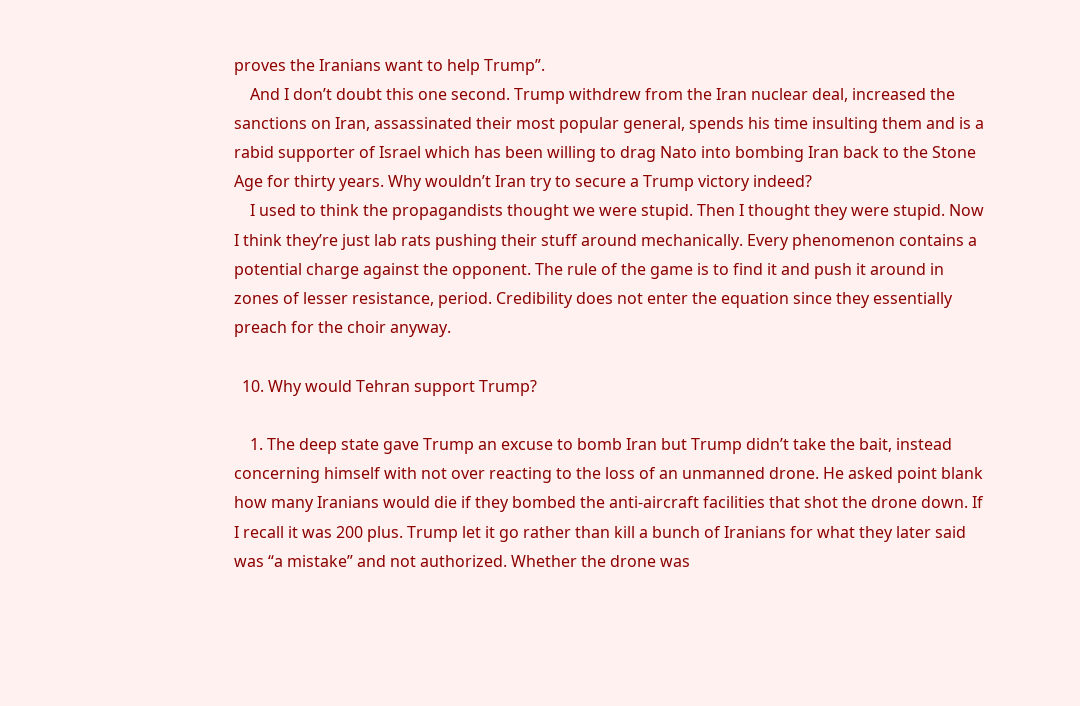proves the Iranians want to help Trump”.
    And I don’t doubt this one second. Trump withdrew from the Iran nuclear deal, increased the sanctions on Iran, assassinated their most popular general, spends his time insulting them and is a rabid supporter of Israel which has been willing to drag Nato into bombing Iran back to the Stone Age for thirty years. Why wouldn’t Iran try to secure a Trump victory indeed?
    I used to think the propagandists thought we were stupid. Then I thought they were stupid. Now I think they’re just lab rats pushing their stuff around mechanically. Every phenomenon contains a potential charge against the opponent. The rule of the game is to find it and push it around in zones of lesser resistance, period. Credibility does not enter the equation since they essentially preach for the choir anyway.

  10. Why would Tehran support Trump?

    1. The deep state gave Trump an excuse to bomb Iran but Trump didn’t take the bait, instead concerning himself with not over reacting to the loss of an unmanned drone. He asked point blank how many Iranians would die if they bombed the anti-aircraft facilities that shot the drone down. If I recall it was 200 plus. Trump let it go rather than kill a bunch of Iranians for what they later said was “a mistake” and not authorized. Whether the drone was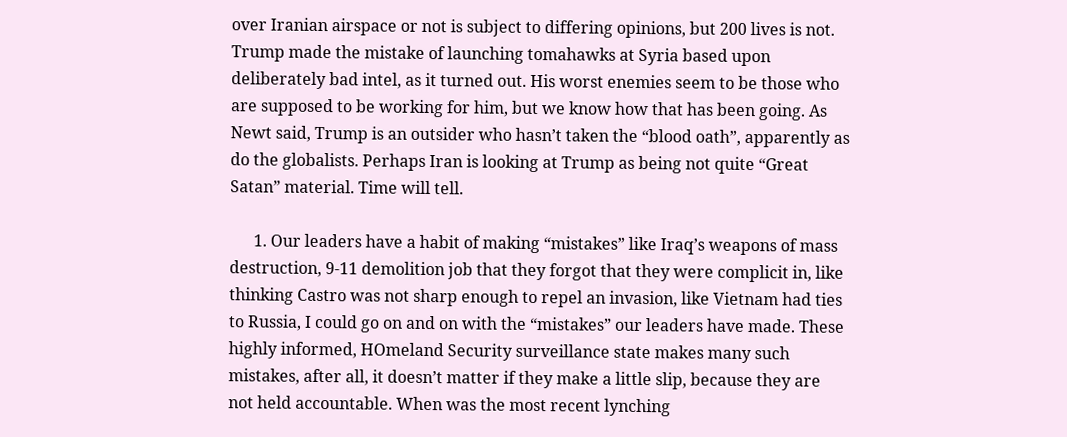over Iranian airspace or not is subject to differing opinions, but 200 lives is not. Trump made the mistake of launching tomahawks at Syria based upon deliberately bad intel, as it turned out. His worst enemies seem to be those who are supposed to be working for him, but we know how that has been going. As Newt said, Trump is an outsider who hasn’t taken the “blood oath”, apparently as do the globalists. Perhaps Iran is looking at Trump as being not quite “Great Satan” material. Time will tell.

      1. Our leaders have a habit of making “mistakes” like Iraq’s weapons of mass destruction, 9-11 demolition job that they forgot that they were complicit in, like thinking Castro was not sharp enough to repel an invasion, like Vietnam had ties to Russia, I could go on and on with the “mistakes” our leaders have made. These highly informed, HOmeland Security surveillance state makes many such mistakes, after all, it doesn’t matter if they make a little slip, because they are not held accountable. When was the most recent lynching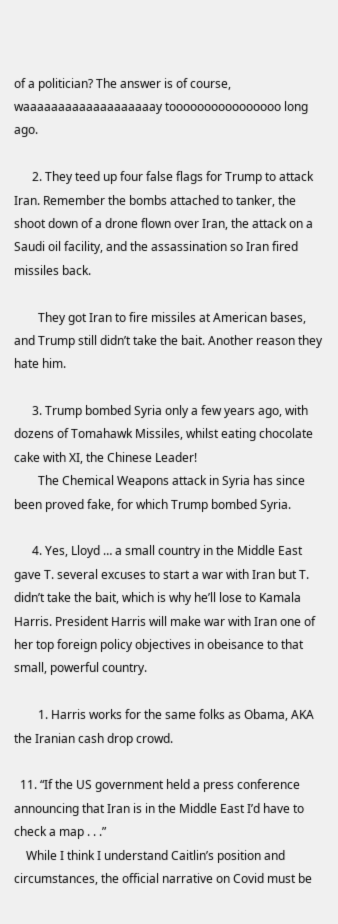of a politician? The answer is of course, waaaaaaaaaaaaaaaaaaay toooooooooooooooo long ago.

      2. They teed up four false flags for Trump to attack Iran. Remember the bombs attached to tanker, the shoot down of a drone flown over Iran, the attack on a Saudi oil facility, and the assassination so Iran fired missiles back.

        They got Iran to fire missiles at American bases, and Trump still didn’t take the bait. Another reason they hate him.

      3. Trump bombed Syria only a few years ago, with dozens of Tomahawk Missiles, whilst eating chocolate cake with XI, the Chinese Leader!
        The Chemical Weapons attack in Syria has since been proved fake, for which Trump bombed Syria.

      4. Yes, Lloyd … a small country in the Middle East gave T. several excuses to start a war with Iran but T. didn’t take the bait, which is why he’ll lose to Kamala Harris. President Harris will make war with Iran one of her top foreign policy objectives in obeisance to that small, powerful country.

        1. Harris works for the same folks as Obama, AKA the Iranian cash drop crowd.

  11. “If the US government held a press conference announcing that Iran is in the Middle East I’d have to check a map . . .”
    While I think I understand Caitlin’s position and circumstances, the official narrative on Covid must be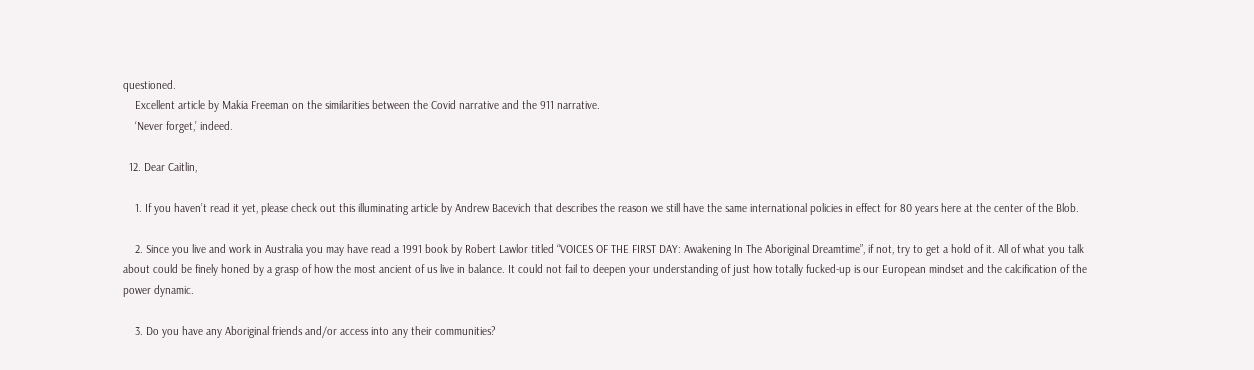questioned.
    Excellent article by Makia Freeman on the similarities between the Covid narrative and the 911 narrative.
    ‘Never forget,’ indeed.

  12. Dear Caitlin,

    1. If you haven’t read it yet, please check out this illuminating article by Andrew Bacevich that describes the reason we still have the same international policies in effect for 80 years here at the center of the Blob.

    2. Since you live and work in Australia you may have read a 1991 book by Robert Lawlor titled “VOICES OF THE FIRST DAY: Awakening In The Aboriginal Dreamtime”, if not, try to get a hold of it. All of what you talk about could be finely honed by a grasp of how the most ancient of us live in balance. It could not fail to deepen your understanding of just how totally fucked-up is our European mindset and the calcification of the power dynamic.

    3. Do you have any Aboriginal friends and/or access into any their communities?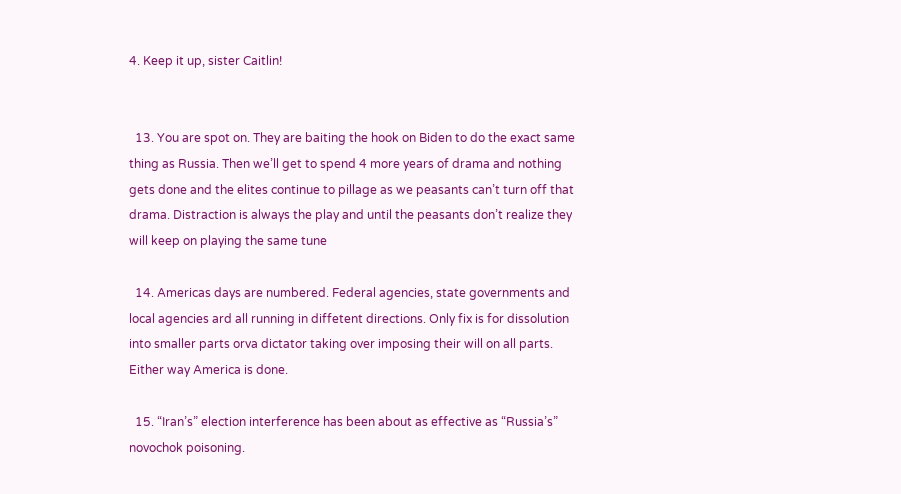4. Keep it up, sister Caitlin!


  13. You are spot on. They are baiting the hook on Biden to do the exact same thing as Russia. Then we’ll get to spend 4 more years of drama and nothing gets done and the elites continue to pillage as we peasants can’t turn off that drama. Distraction is always the play and until the peasants don’t realize they will keep on playing the same tune

  14. Americas days are numbered. Federal agencies, state governments and local agencies ard all running in diffetent directions. Only fix is for dissolution into smaller parts orva dictator taking over imposing their will on all parts. Either way America is done.

  15. “Iran’s” election interference has been about as effective as “Russia’s” novochok poisoning.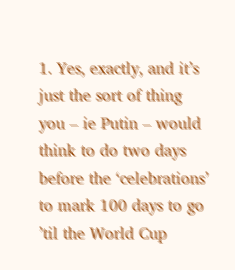1. Yes, exactly, and it’s just the sort of thing you – ie Putin – would think to do two days before the ‘celebrations’ to mark 100 days to go ’til the World Cup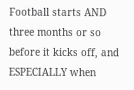Football starts AND three months or so before it kicks off, and ESPECIALLY when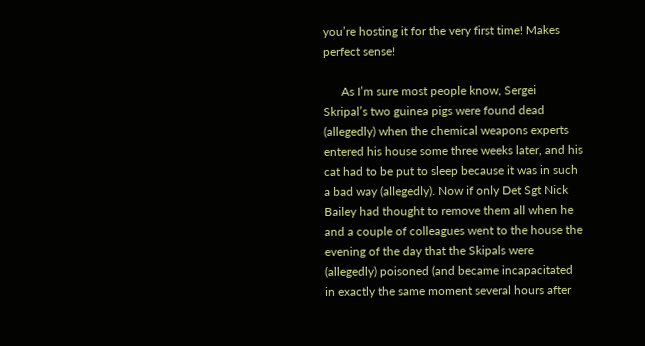you’re hosting it for the very first time! Makes perfect sense!

      As I’m sure most people know, Sergei Skripal’s two guinea pigs were found dead (allegedly) when the chemical weapons experts entered his house some three weeks later, and his cat had to be put to sleep because it was in such a bad way (allegedly). Now if only Det Sgt Nick Bailey had thought to remove them all when he and a couple of colleagues went to the house the evening of the day that the Skipals were (allegedly) poisoned (and became incapacitated in exactly the same moment several hours after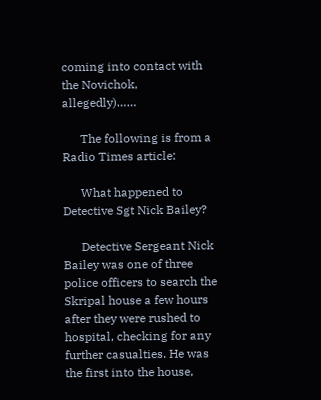coming into contact with the Novichok, allegedly)……

      The following is from a Radio Times article:

      What happened to Detective Sgt Nick Bailey?

      Detective Sergeant Nick Bailey was one of three police officers to search the Skripal house a few hours after they were rushed to hospital, checking for any further casualties. He was the first into the house,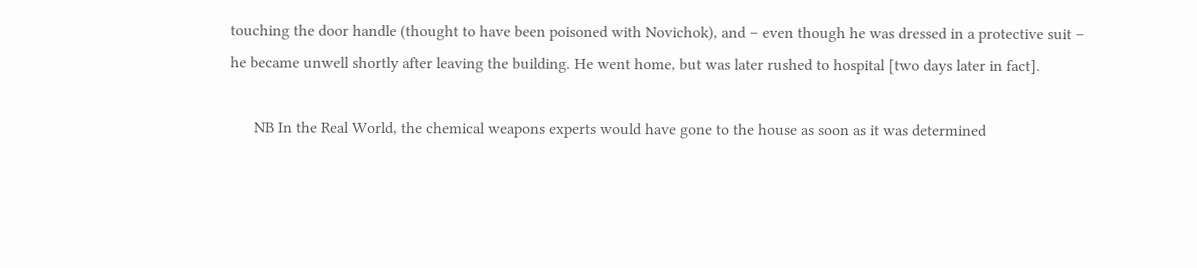touching the door handle (thought to have been poisoned with Novichok), and – even though he was dressed in a protective suit – he became unwell shortly after leaving the building. He went home, but was later rushed to hospital [two days later in fact].

      NB In the Real World, the chemical weapons experts would have gone to the house as soon as it was determined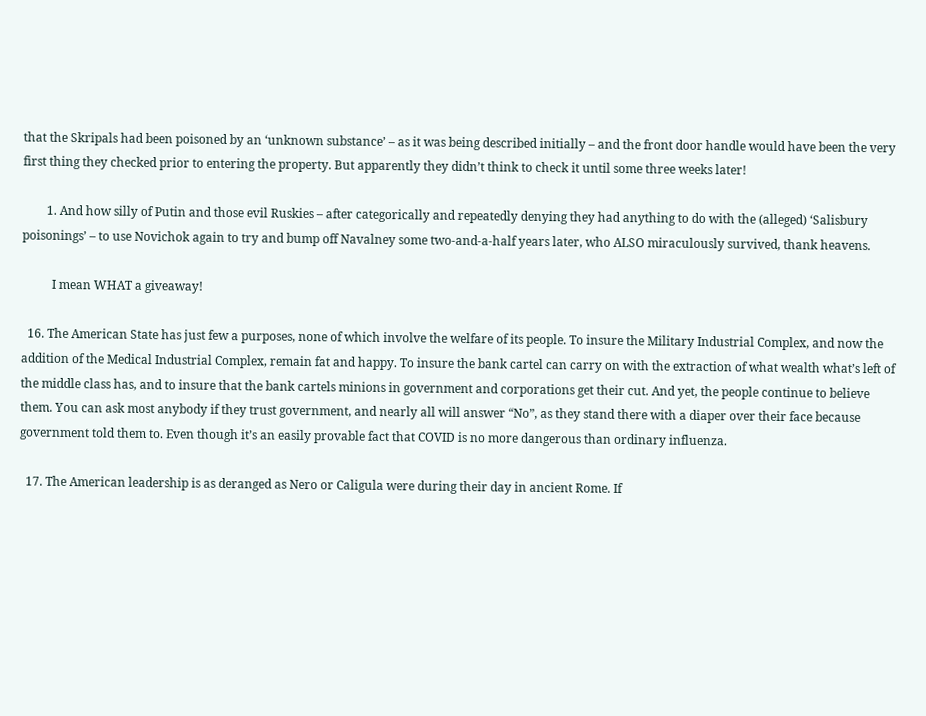that the Skripals had been poisoned by an ‘unknown substance’ – as it was being described initially – and the front door handle would have been the very first thing they checked prior to entering the property. But apparently they didn’t think to check it until some three weeks later!

        1. And how silly of Putin and those evil Ruskies – after categorically and repeatedly denying they had anything to do with the (alleged) ‘Salisbury poisonings’ – to use Novichok again to try and bump off Navalney some two-and-a-half years later, who ALSO miraculously survived, thank heavens.

          I mean WHAT a giveaway!

  16. The American State has just few a purposes, none of which involve the welfare of its people. To insure the Military Industrial Complex, and now the addition of the Medical Industrial Complex, remain fat and happy. To insure the bank cartel can carry on with the extraction of what wealth what’s left of the middle class has, and to insure that the bank cartels minions in government and corporations get their cut. And yet, the people continue to believe them. You can ask most anybody if they trust government, and nearly all will answer “No”, as they stand there with a diaper over their face because government told them to. Even though it’s an easily provable fact that COVID is no more dangerous than ordinary influenza.

  17. The American leadership is as deranged as Nero or Caligula were during their day in ancient Rome. If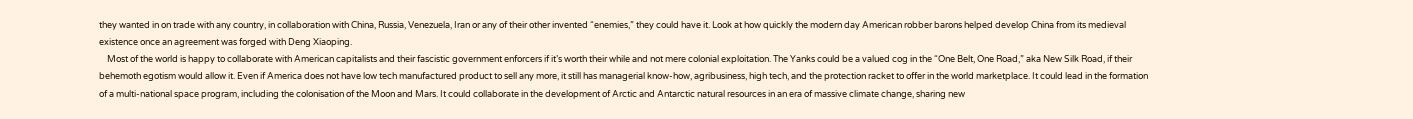they wanted in on trade with any country, in collaboration with China, Russia, Venezuela, Iran or any of their other invented “enemies,” they could have it. Look at how quickly the modern day American robber barons helped develop China from its medieval existence once an agreement was forged with Deng Xiaoping.
    Most of the world is happy to collaborate with American capitalists and their fascistic government enforcers if it’s worth their while and not mere colonial exploitation. The Yanks could be a valued cog in the “One Belt, One Road,” aka New Silk Road, if their behemoth egotism would allow it. Even if America does not have low tech manufactured product to sell any more, it still has managerial know-how, agribusiness, high tech, and the protection racket to offer in the world marketplace. It could lead in the formation of a multi-national space program, including the colonisation of the Moon and Mars. It could collaborate in the development of Arctic and Antarctic natural resources in an era of massive climate change, sharing new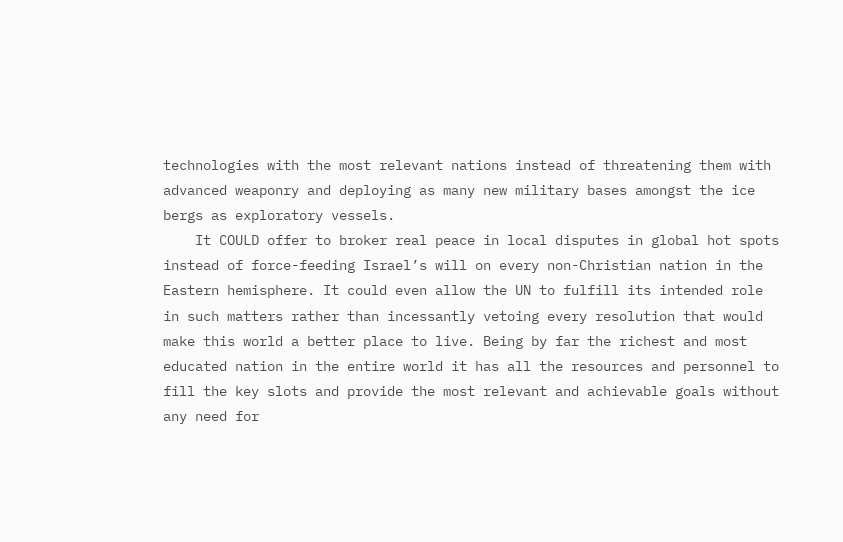technologies with the most relevant nations instead of threatening them with advanced weaponry and deploying as many new military bases amongst the ice bergs as exploratory vessels.
    It COULD offer to broker real peace in local disputes in global hot spots instead of force-feeding Israel’s will on every non-Christian nation in the Eastern hemisphere. It could even allow the UN to fulfill its intended role in such matters rather than incessantly vetoing every resolution that would make this world a better place to live. Being by far the richest and most educated nation in the entire world it has all the resources and personnel to fill the key slots and provide the most relevant and achievable goals without any need for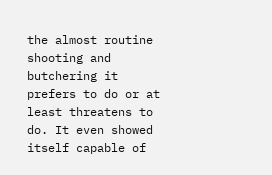the almost routine shooting and butchering it prefers to do or at least threatens to do. It even showed itself capable of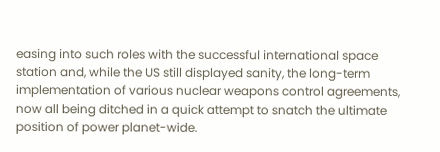easing into such roles with the successful international space station and, while the US still displayed sanity, the long-term implementation of various nuclear weapons control agreements, now all being ditched in a quick attempt to snatch the ultimate position of power planet-wide.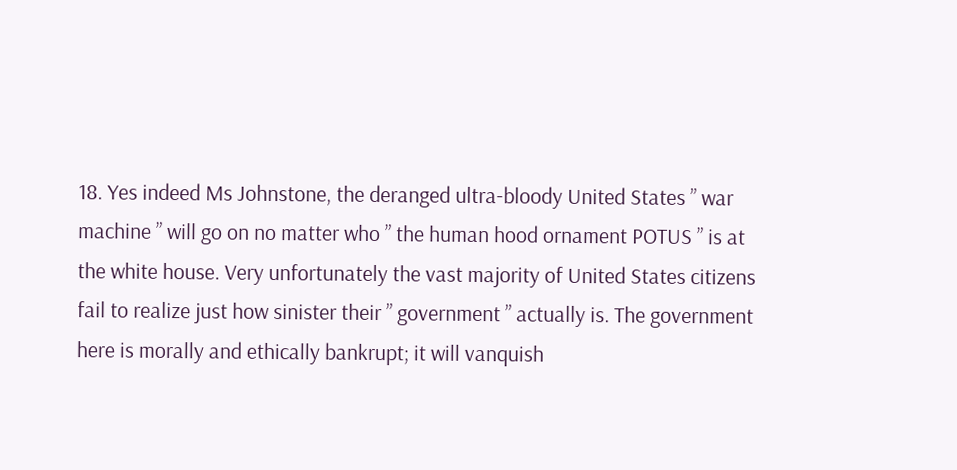18. Yes indeed Ms Johnstone, the deranged ultra-bloody United States ” war machine ” will go on no matter who ” the human hood ornament POTUS ” is at the white house. Very unfortunately the vast majority of United States citizens fail to realize just how sinister their ” government ” actually is. The government here is morally and ethically bankrupt; it will vanquish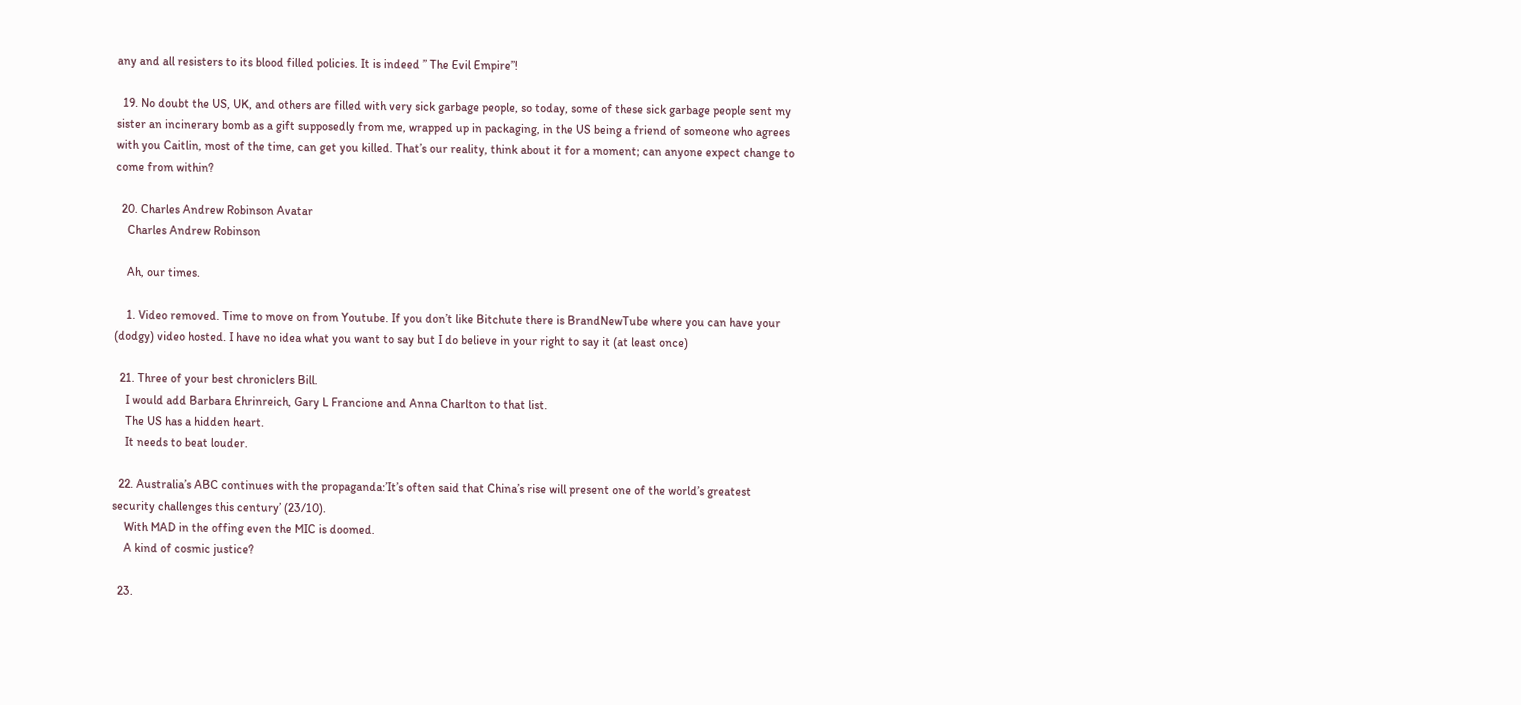any and all resisters to its blood filled policies. It is indeed ” The Evil Empire”!

  19. No doubt the US, UK, and others are filled with very sick garbage people, so today, some of these sick garbage people sent my sister an incinerary bomb as a gift supposedly from me, wrapped up in packaging, in the US being a friend of someone who agrees with you Caitlin, most of the time, can get you killed. That’s our reality, think about it for a moment; can anyone expect change to come from within?

  20. Charles Andrew Robinson Avatar
    Charles Andrew Robinson

    Ah, our times.

    1. Video removed. Time to move on from Youtube. If you don’t like Bitchute there is BrandNewTube where you can have your (dodgy) video hosted. I have no idea what you want to say but I do believe in your right to say it (at least once)

  21. Three of your best chroniclers Bill.
    I would add Barbara Ehrinreich, Gary L Francione and Anna Charlton to that list.
    The US has a hidden heart.
    It needs to beat louder.

  22. Australia’s ABC continues with the propaganda:’It’s often said that China’s rise will present one of the world’s greatest security challenges this century’ (23/10).
    With MAD in the offing even the MIC is doomed.
    A kind of cosmic justice?

  23.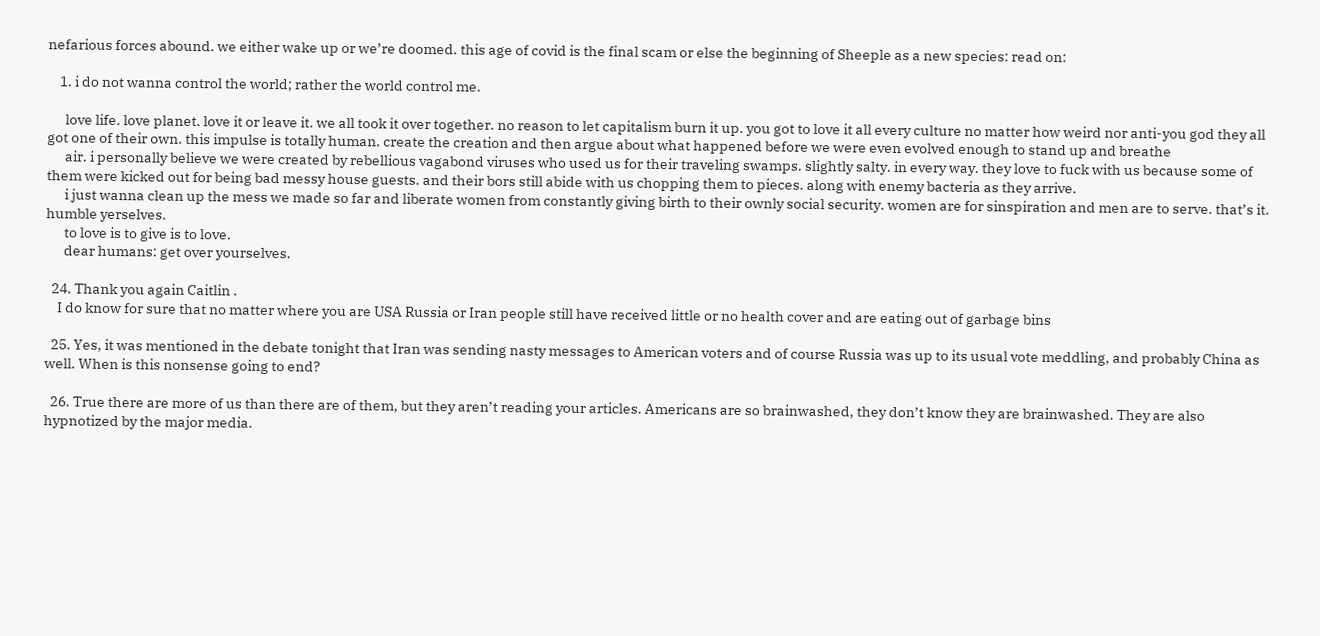nefarious forces abound. we either wake up or we’re doomed. this age of covid is the final scam or else the beginning of Sheeple as a new species: read on:

    1. i do not wanna control the world; rather the world control me.

      love life. love planet. love it or leave it. we all took it over together. no reason to let capitalism burn it up. you got to love it all every culture no matter how weird nor anti-you god they all got one of their own. this impulse is totally human. create the creation and then argue about what happened before we were even evolved enough to stand up and breathe
      air. i personally believe we were created by rebellious vagabond viruses who used us for their traveling swamps. slightly salty. in every way. they love to fuck with us because some of them were kicked out for being bad messy house guests. and their bors still abide with us chopping them to pieces. along with enemy bacteria as they arrive.
      i just wanna clean up the mess we made so far and liberate women from constantly giving birth to their ownly social security. women are for sinspiration and men are to serve. that’s it. humble yerselves.
      to love is to give is to love.
      dear humans: get over yourselves.

  24. Thank you again Caitlin .
    I do know for sure that no matter where you are USA Russia or Iran people still have received little or no health cover and are eating out of garbage bins

  25. Yes, it was mentioned in the debate tonight that Iran was sending nasty messages to American voters and of course Russia was up to its usual vote meddling, and probably China as well. When is this nonsense going to end?

  26. True there are more of us than there are of them, but they aren’t reading your articles. Americans are so brainwashed, they don’t know they are brainwashed. They are also hypnotized by the major media.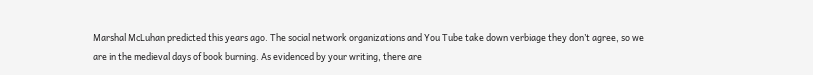Marshal McLuhan predicted this years ago. The social network organizations and You Tube take down verbiage they don’t agree, so we are in the medieval days of book burning. As evidenced by your writing, there are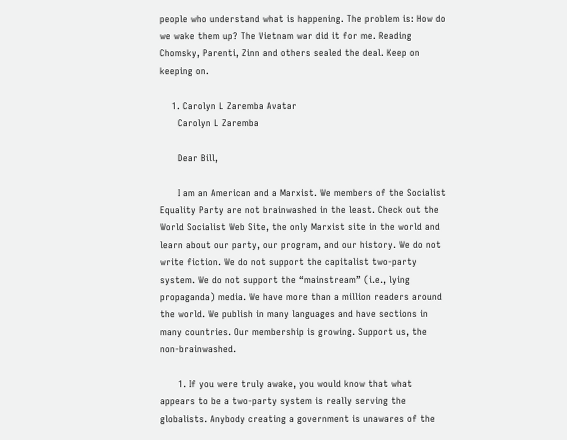people who understand what is happening. The problem is: How do we wake them up? The Vietnam war did it for me. Reading Chomsky, Parenti, Zinn and others sealed the deal. Keep on keeping on.

    1. Carolyn L Zaremba Avatar
      Carolyn L Zaremba

      Dear Bill,

      I am an American and a Marxist. We members of the Socialist Equality Party are not brainwashed in the least. Check out the World Socialist Web Site, the only Marxist site in the world and learn about our party, our program, and our history. We do not write fiction. We do not support the capitalist two-party system. We do not support the “mainstream” (i.e., lying propaganda) media. We have more than a million readers around the world. We publish in many languages and have sections in many countries. Our membership is growing. Support us, the non-brainwashed.

      1. If you were truly awake, you would know that what appears to be a two-party system is really serving the globalists. Anybody creating a government is unawares of the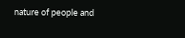nature of people and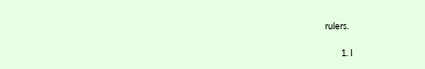rulers.

        1. I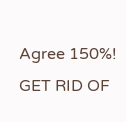Agree 150%! GET RID OF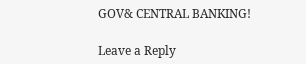GOV& CENTRAL BANKING!

Leave a Reply